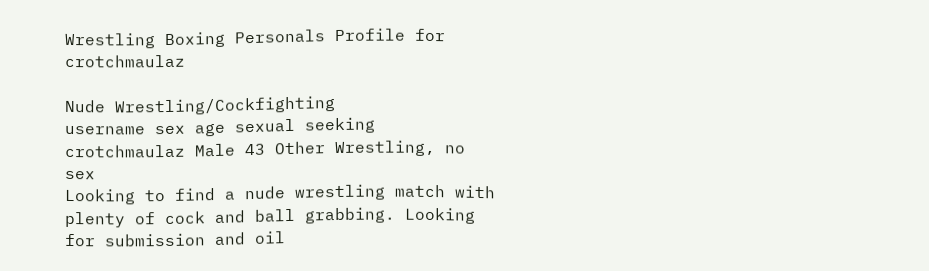Wrestling Boxing Personals Profile for crotchmaulaz

Nude Wrestling/Cockfighting
username sex age sexual seeking
crotchmaulaz Male 43 Other Wrestling, no sex
Looking to find a nude wrestling match with plenty of cock and ball grabbing. Looking for submission and oil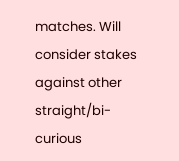matches. Will consider stakes against other straight/bi- curious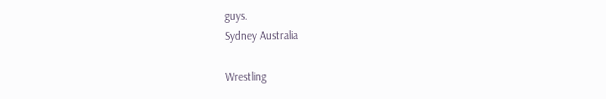guys.
Sydney Australia

Wrestling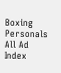Boxing Personals  All Ad Index